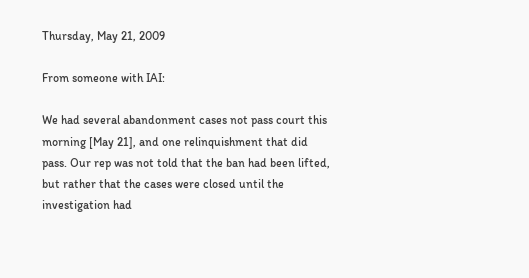Thursday, May 21, 2009

From someone with IAI:

We had several abandonment cases not pass court this morning [May 21], and one relinquishment that did pass. Our rep was not told that the ban had been lifted, but rather that the cases were closed until the investigation had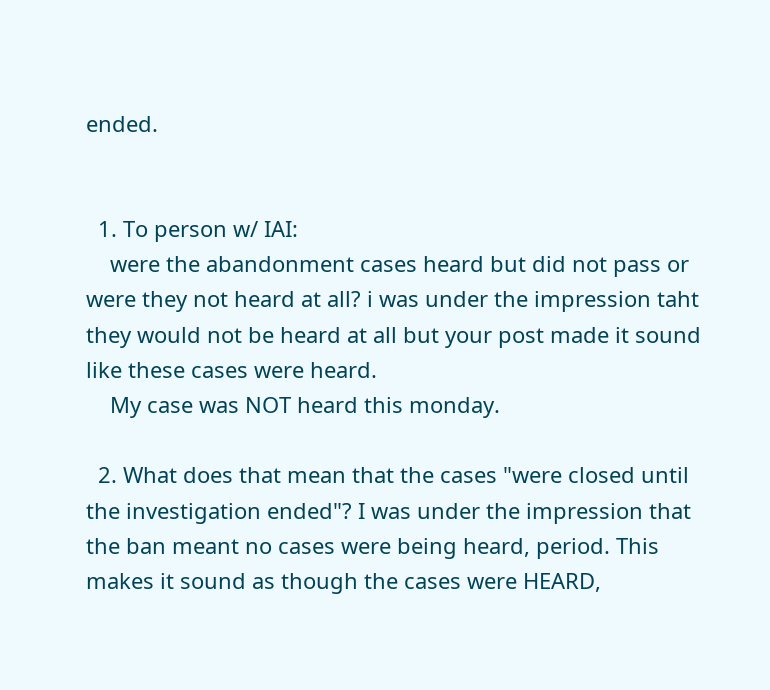ended.


  1. To person w/ IAI:
    were the abandonment cases heard but did not pass or were they not heard at all? i was under the impression taht they would not be heard at all but your post made it sound like these cases were heard.
    My case was NOT heard this monday.

  2. What does that mean that the cases "were closed until the investigation ended"? I was under the impression that the ban meant no cases were being heard, period. This makes it sound as though the cases were HEARD,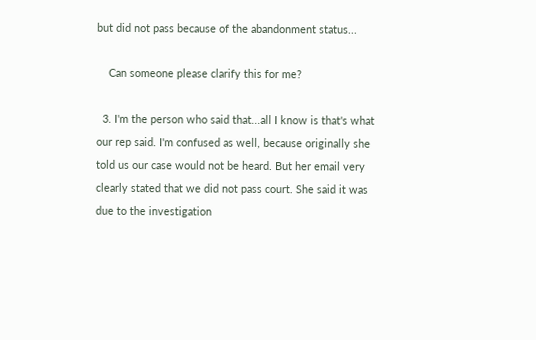but did not pass because of the abandonment status...

    Can someone please clarify this for me?

  3. I'm the person who said that...all I know is that's what our rep said. I'm confused as well, because originally she told us our case would not be heard. But her email very clearly stated that we did not pass court. She said it was due to the investigation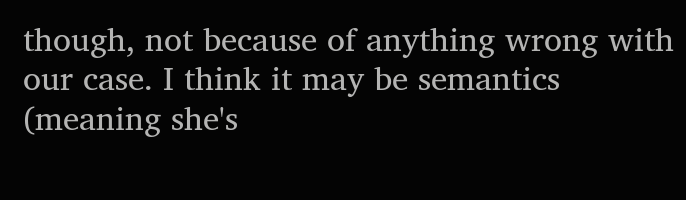though, not because of anything wrong with our case. I think it may be semantics (meaning she's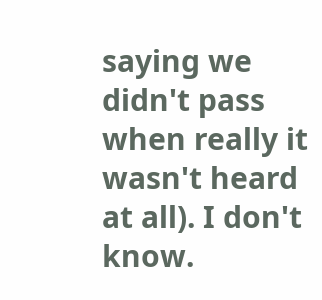saying we didn't pass when really it wasn't heard at all). I don't know.